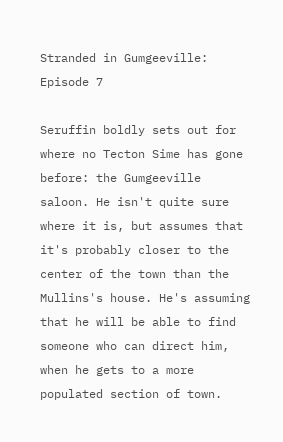Stranded in Gumgeeville: Episode 7

Seruffin boldly sets out for where no Tecton Sime has gone before: the Gumgeeville saloon. He isn't quite sure where it is, but assumes that it's probably closer to the center of the town than the Mullins's house. He's assuming that he will be able to find someone who can direct him, when he gets to a more populated section of town.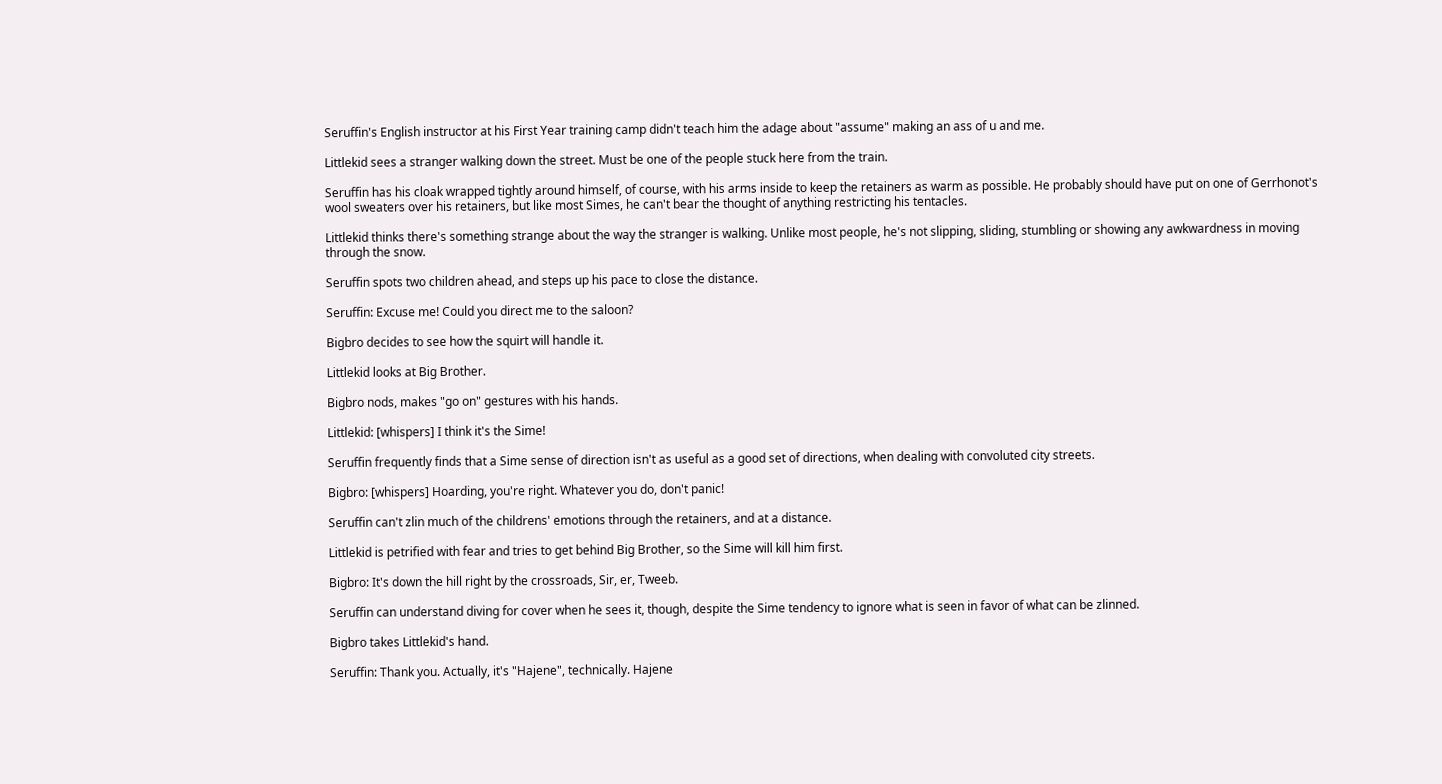Seruffin's English instructor at his First Year training camp didn't teach him the adage about "assume" making an ass of u and me.

Littlekid sees a stranger walking down the street. Must be one of the people stuck here from the train.

Seruffin has his cloak wrapped tightly around himself, of course, with his arms inside to keep the retainers as warm as possible. He probably should have put on one of Gerrhonot's wool sweaters over his retainers, but like most Simes, he can't bear the thought of anything restricting his tentacles.

Littlekid thinks there's something strange about the way the stranger is walking. Unlike most people, he's not slipping, sliding, stumbling or showing any awkwardness in moving through the snow.

Seruffin spots two children ahead, and steps up his pace to close the distance.

Seruffin: Excuse me! Could you direct me to the saloon?

Bigbro decides to see how the squirt will handle it.

Littlekid looks at Big Brother.

Bigbro nods, makes "go on" gestures with his hands.

Littlekid: [whispers] I think it's the Sime!

Seruffin frequently finds that a Sime sense of direction isn't as useful as a good set of directions, when dealing with convoluted city streets.

Bigbro: [whispers] Hoarding, you're right. Whatever you do, don't panic!

Seruffin can't zlin much of the childrens' emotions through the retainers, and at a distance.

Littlekid is petrified with fear and tries to get behind Big Brother, so the Sime will kill him first.

Bigbro: It's down the hill right by the crossroads, Sir, er, Tweeb.

Seruffin can understand diving for cover when he sees it, though, despite the Sime tendency to ignore what is seen in favor of what can be zlinned.

Bigbro takes Littlekid's hand.

Seruffin: Thank you. Actually, it's "Hajene", technically. Hajene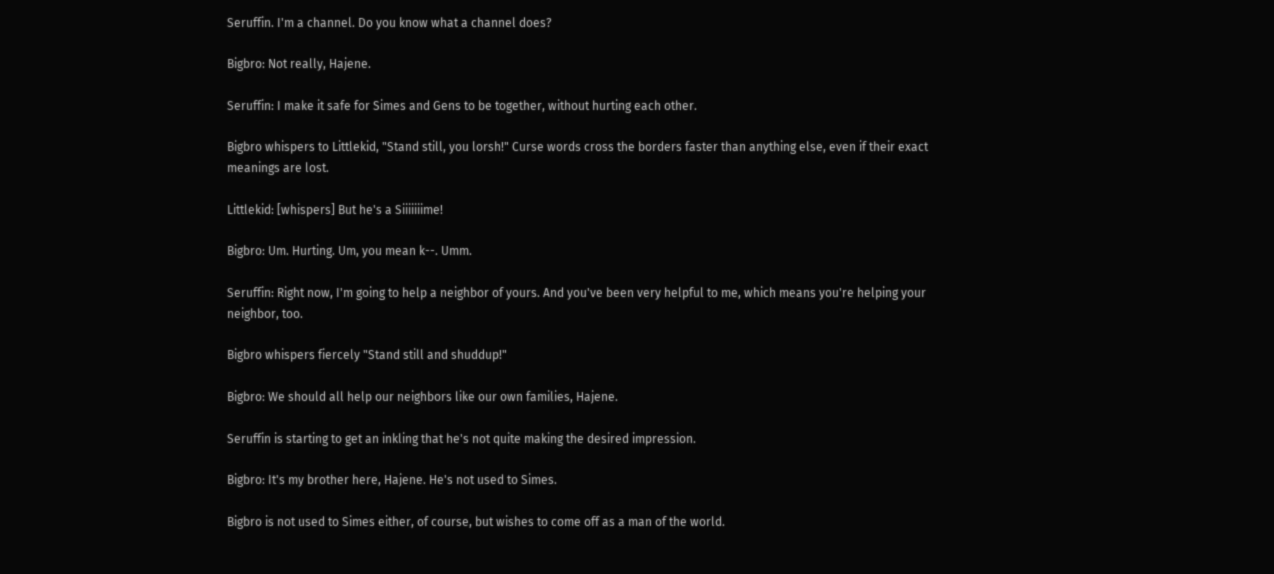Seruffin. I'm a channel. Do you know what a channel does?

Bigbro: Not really, Hajene.

Seruffin: I make it safe for Simes and Gens to be together, without hurting each other.

Bigbro whispers to Littlekid, "Stand still, you lorsh!" Curse words cross the borders faster than anything else, even if their exact meanings are lost.

Littlekid: [whispers] But he's a Siiiiiiime!

Bigbro: Um. Hurting. Um, you mean k--. Umm.

Seruffin: Right now, I'm going to help a neighbor of yours. And you've been very helpful to me, which means you're helping your neighbor, too.

Bigbro whispers fiercely "Stand still and shuddup!"

Bigbro: We should all help our neighbors like our own families, Hajene.

Seruffin is starting to get an inkling that he's not quite making the desired impression.

Bigbro: It's my brother here, Hajene. He's not used to Simes.

Bigbro is not used to Simes either, of course, but wishes to come off as a man of the world.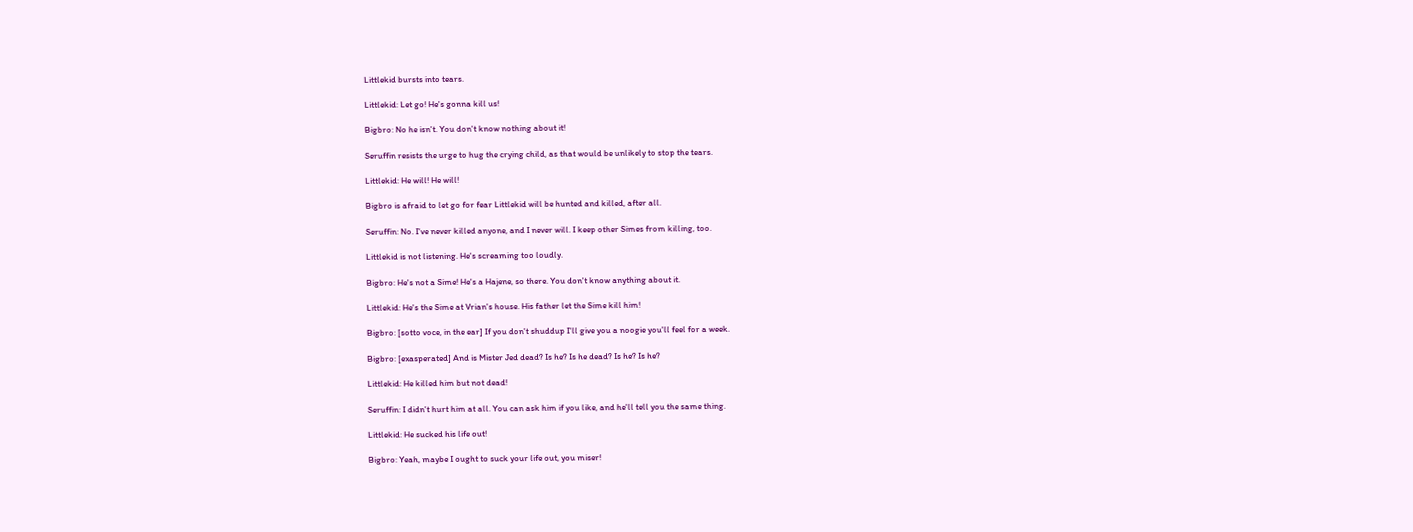Littlekid bursts into tears.

Littlekid: Let go! He's gonna kill us!

Bigbro: No he isn't. You don't know nothing about it!

Seruffin resists the urge to hug the crying child, as that would be unlikely to stop the tears.

Littlekid: He will! He will!

Bigbro is afraid to let go for fear Littlekid will be hunted and killed, after all.

Seruffin: No. I've never killed anyone, and I never will. I keep other Simes from killing, too.

Littlekid is not listening. He's screaming too loudly.

Bigbro: He's not a Sime! He's a Hajene, so there. You don't know anything about it.

Littlekid: He's the Sime at Vrian's house. His father let the Sime kill him!

Bigbro: [sotto voce, in the ear] If you don't shuddup I'll give you a noogie you'll feel for a week.

Bigbro: [exasperated] And is Mister Jed dead? Is he? Is he dead? Is he? Is he?

Littlekid: He killed him but not dead!

Seruffin: I didn't hurt him at all. You can ask him if you like, and he'll tell you the same thing.

Littlekid: He sucked his life out!

Bigbro: Yeah, maybe I ought to suck your life out, you miser!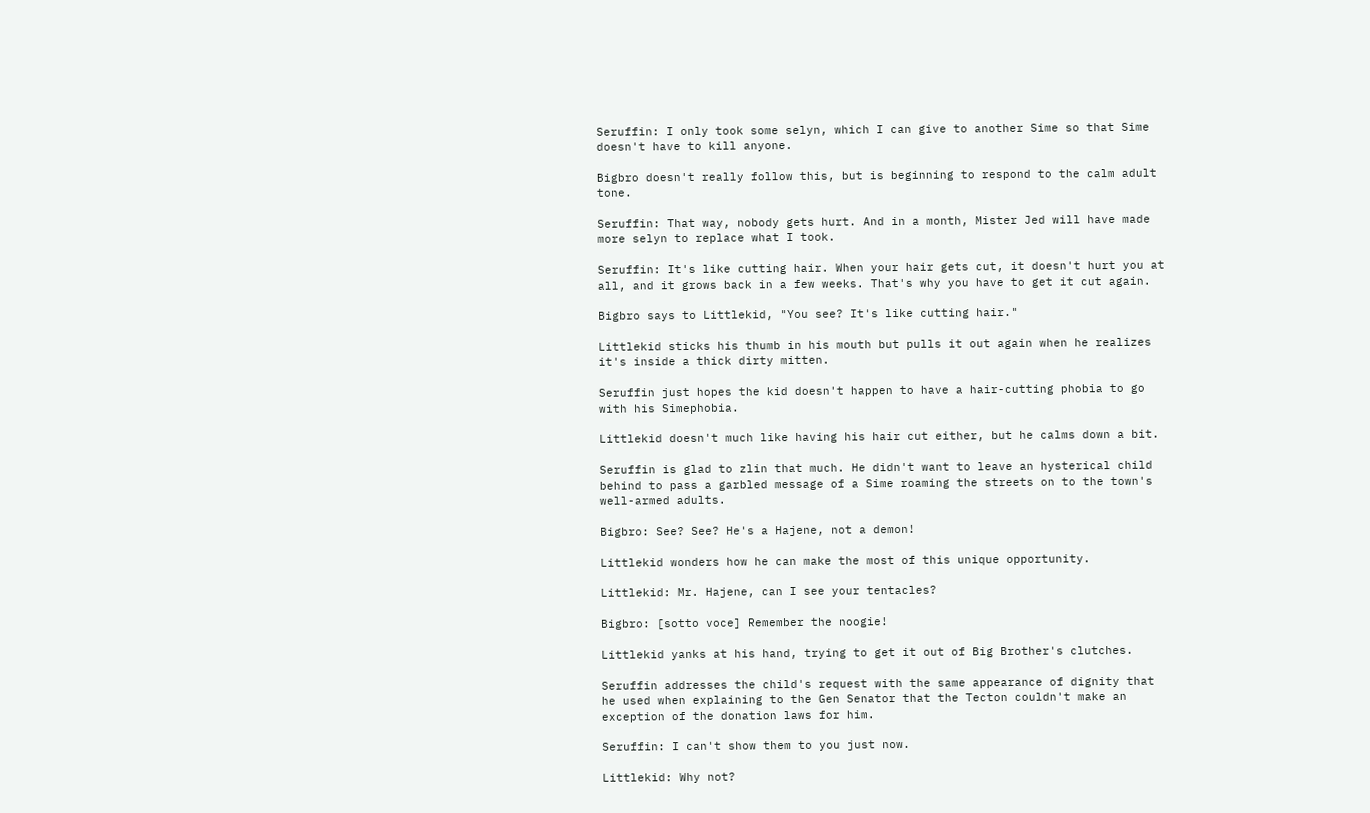Seruffin: I only took some selyn, which I can give to another Sime so that Sime doesn't have to kill anyone.

Bigbro doesn't really follow this, but is beginning to respond to the calm adult tone.

Seruffin: That way, nobody gets hurt. And in a month, Mister Jed will have made more selyn to replace what I took.

Seruffin: It's like cutting hair. When your hair gets cut, it doesn't hurt you at all, and it grows back in a few weeks. That's why you have to get it cut again.

Bigbro says to Littlekid, "You see? It's like cutting hair."

Littlekid sticks his thumb in his mouth but pulls it out again when he realizes it's inside a thick dirty mitten.

Seruffin just hopes the kid doesn't happen to have a hair-cutting phobia to go with his Simephobia.

Littlekid doesn't much like having his hair cut either, but he calms down a bit.

Seruffin is glad to zlin that much. He didn't want to leave an hysterical child behind to pass a garbled message of a Sime roaming the streets on to the town's well-armed adults.

Bigbro: See? See? He's a Hajene, not a demon!

Littlekid wonders how he can make the most of this unique opportunity.

Littlekid: Mr. Hajene, can I see your tentacles?

Bigbro: [sotto voce] Remember the noogie!

Littlekid yanks at his hand, trying to get it out of Big Brother's clutches.

Seruffin addresses the child's request with the same appearance of dignity that he used when explaining to the Gen Senator that the Tecton couldn't make an exception of the donation laws for him.

Seruffin: I can't show them to you just now.

Littlekid: Why not?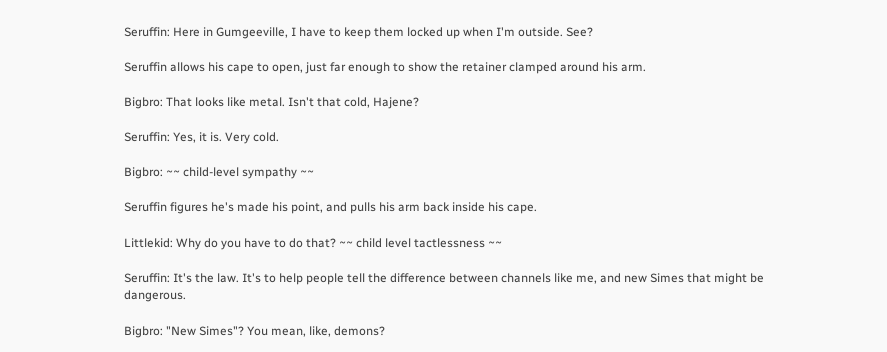Seruffin: Here in Gumgeeville, I have to keep them locked up when I'm outside. See?

Seruffin allows his cape to open, just far enough to show the retainer clamped around his arm.

Bigbro: That looks like metal. Isn't that cold, Hajene?

Seruffin: Yes, it is. Very cold.

Bigbro: ~~ child-level sympathy ~~

Seruffin figures he's made his point, and pulls his arm back inside his cape.

Littlekid: Why do you have to do that? ~~ child level tactlessness ~~

Seruffin: It's the law. It's to help people tell the difference between channels like me, and new Simes that might be dangerous.

Bigbro: "New Simes"? You mean, like, demons?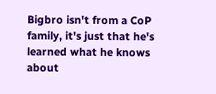Bigbro isn't from a CoP family, it's just that he's learned what he knows about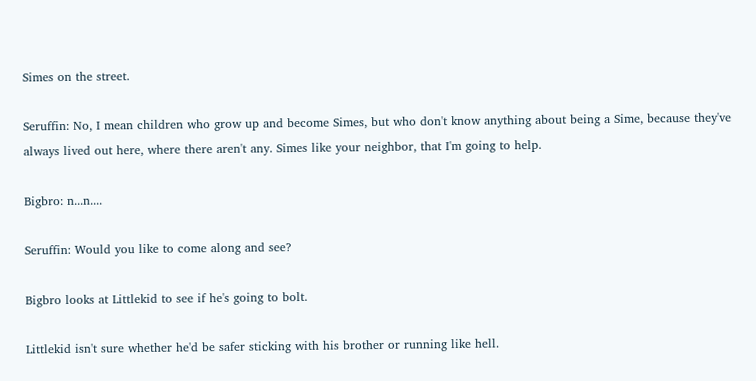Simes on the street.

Seruffin: No, I mean children who grow up and become Simes, but who don't know anything about being a Sime, because they've always lived out here, where there aren't any. Simes like your neighbor, that I'm going to help.

Bigbro: n...n....

Seruffin: Would you like to come along and see?

Bigbro looks at Littlekid to see if he's going to bolt.

Littlekid isn't sure whether he'd be safer sticking with his brother or running like hell.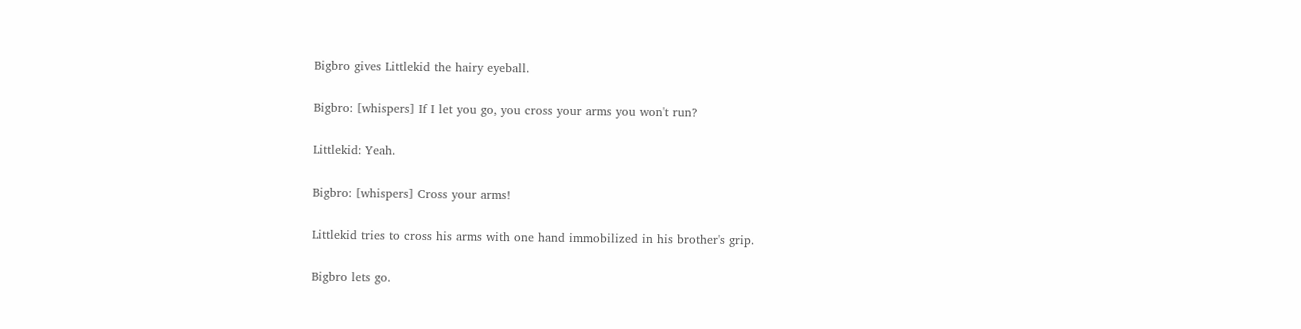Bigbro gives Littlekid the hairy eyeball.

Bigbro: [whispers] If I let you go, you cross your arms you won't run?

Littlekid: Yeah.

Bigbro: [whispers] Cross your arms!

Littlekid tries to cross his arms with one hand immobilized in his brother's grip.

Bigbro lets go.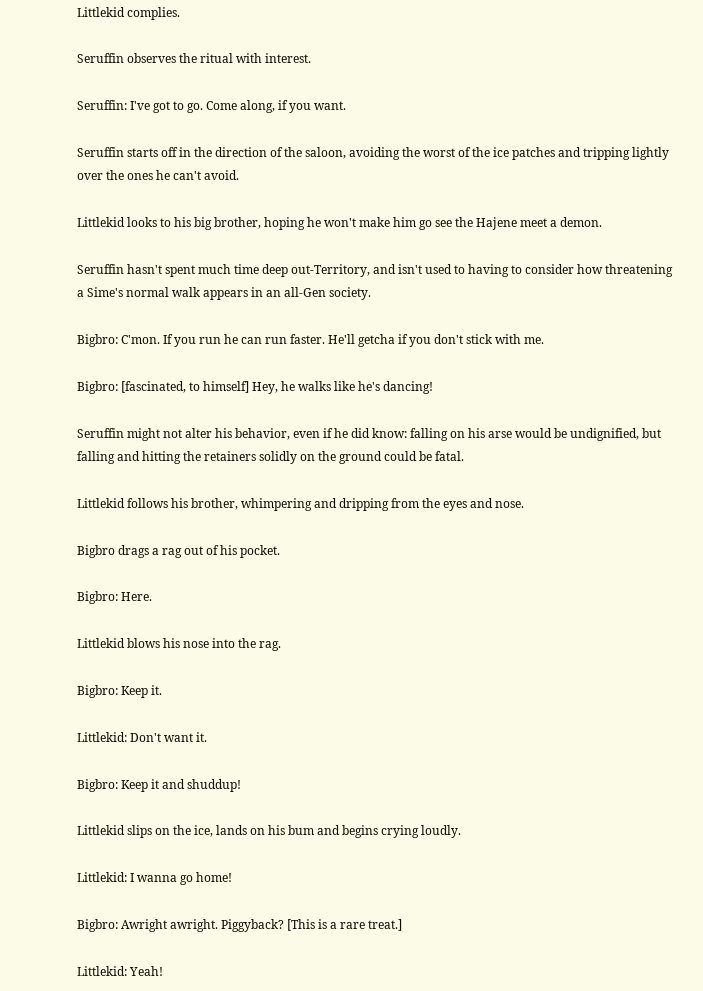Littlekid complies.

Seruffin observes the ritual with interest.

Seruffin: I've got to go. Come along, if you want.

Seruffin starts off in the direction of the saloon, avoiding the worst of the ice patches and tripping lightly over the ones he can't avoid.

Littlekid looks to his big brother, hoping he won't make him go see the Hajene meet a demon.

Seruffin hasn't spent much time deep out-Territory, and isn't used to having to consider how threatening a Sime's normal walk appears in an all-Gen society.

Bigbro: C'mon. If you run he can run faster. He'll getcha if you don't stick with me.

Bigbro: [fascinated, to himself] Hey, he walks like he's dancing!

Seruffin might not alter his behavior, even if he did know: falling on his arse would be undignified, but falling and hitting the retainers solidly on the ground could be fatal.

Littlekid follows his brother, whimpering and dripping from the eyes and nose.

Bigbro drags a rag out of his pocket.

Bigbro: Here.

Littlekid blows his nose into the rag.

Bigbro: Keep it.

Littlekid: Don't want it.

Bigbro: Keep it and shuddup!

Littlekid slips on the ice, lands on his bum and begins crying loudly.

Littlekid: I wanna go home!

Bigbro: Awright awright. Piggyback? [This is a rare treat.]

Littlekid: Yeah!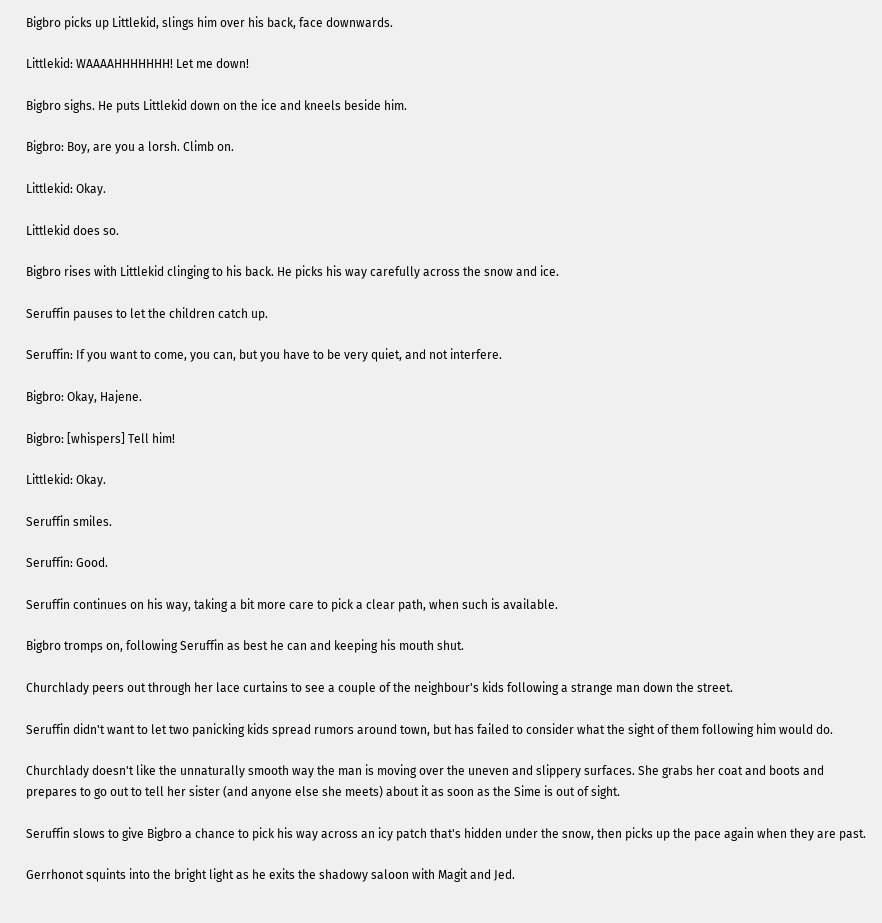Bigbro picks up Littlekid, slings him over his back, face downwards.

Littlekid: WAAAAHHHHHHH! Let me down!

Bigbro sighs. He puts Littlekid down on the ice and kneels beside him.

Bigbro: Boy, are you a lorsh. Climb on.

Littlekid: Okay.

Littlekid does so.

Bigbro rises with Littlekid clinging to his back. He picks his way carefully across the snow and ice.

Seruffin pauses to let the children catch up.

Seruffin: If you want to come, you can, but you have to be very quiet, and not interfere.

Bigbro: Okay, Hajene.

Bigbro: [whispers] Tell him!

Littlekid: Okay.

Seruffin smiles.

Seruffin: Good.

Seruffin continues on his way, taking a bit more care to pick a clear path, when such is available.

Bigbro tromps on, following Seruffin as best he can and keeping his mouth shut.

Churchlady peers out through her lace curtains to see a couple of the neighbour's kids following a strange man down the street.

Seruffin didn't want to let two panicking kids spread rumors around town, but has failed to consider what the sight of them following him would do.

Churchlady doesn't like the unnaturally smooth way the man is moving over the uneven and slippery surfaces. She grabs her coat and boots and prepares to go out to tell her sister (and anyone else she meets) about it as soon as the Sime is out of sight.

Seruffin slows to give Bigbro a chance to pick his way across an icy patch that's hidden under the snow, then picks up the pace again when they are past.

Gerrhonot squints into the bright light as he exits the shadowy saloon with Magit and Jed.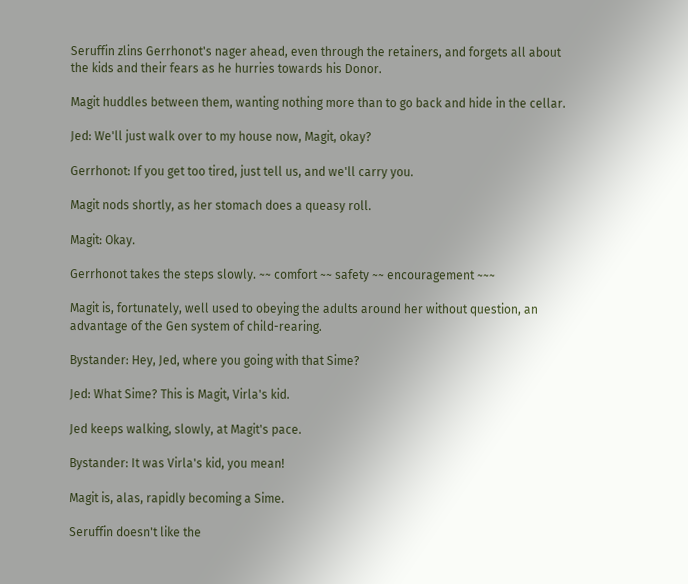Seruffin zlins Gerrhonot's nager ahead, even through the retainers, and forgets all about the kids and their fears as he hurries towards his Donor.

Magit huddles between them, wanting nothing more than to go back and hide in the cellar.

Jed: We'll just walk over to my house now, Magit, okay?

Gerrhonot: If you get too tired, just tell us, and we'll carry you.

Magit nods shortly, as her stomach does a queasy roll.

Magit: Okay.

Gerrhonot takes the steps slowly. ~~ comfort ~~ safety ~~ encouragement ~~~

Magit is, fortunately, well used to obeying the adults around her without question, an advantage of the Gen system of child-rearing.

Bystander: Hey, Jed, where you going with that Sime?

Jed: What Sime? This is Magit, Virla's kid.

Jed keeps walking, slowly, at Magit's pace.

Bystander: It was Virla's kid, you mean!

Magit is, alas, rapidly becoming a Sime.

Seruffin doesn't like the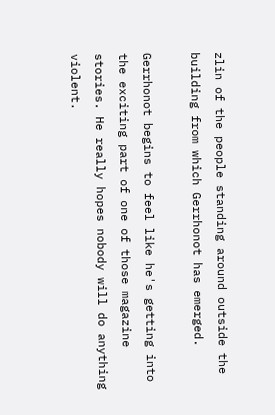zlin of the people standing around outside the building from which Gerrhonot has emerged.

Gerrhonot begins to feel like he's getting into the exciting part of one of those magazine stories. He really hopes nobody will do anything violent.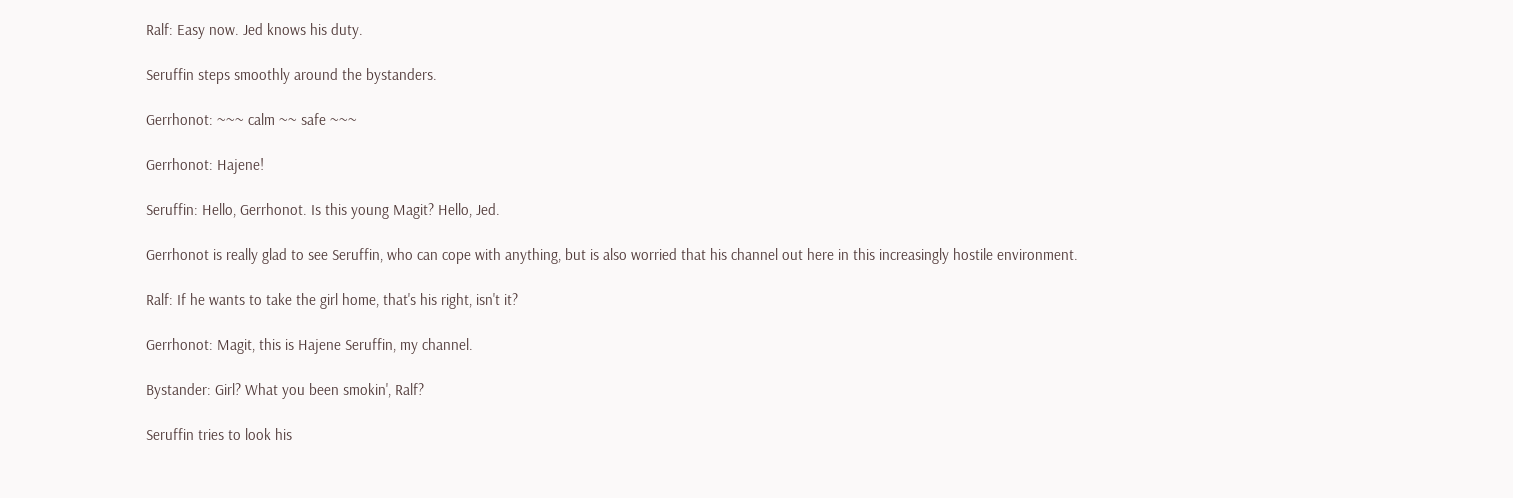Ralf: Easy now. Jed knows his duty.

Seruffin steps smoothly around the bystanders.

Gerrhonot: ~~~ calm ~~ safe ~~~

Gerrhonot: Hajene!

Seruffin: Hello, Gerrhonot. Is this young Magit? Hello, Jed.

Gerrhonot is really glad to see Seruffin, who can cope with anything, but is also worried that his channel out here in this increasingly hostile environment.

Ralf: If he wants to take the girl home, that's his right, isn't it?

Gerrhonot: Magit, this is Hajene Seruffin, my channel.

Bystander: Girl? What you been smokin', Ralf?

Seruffin tries to look his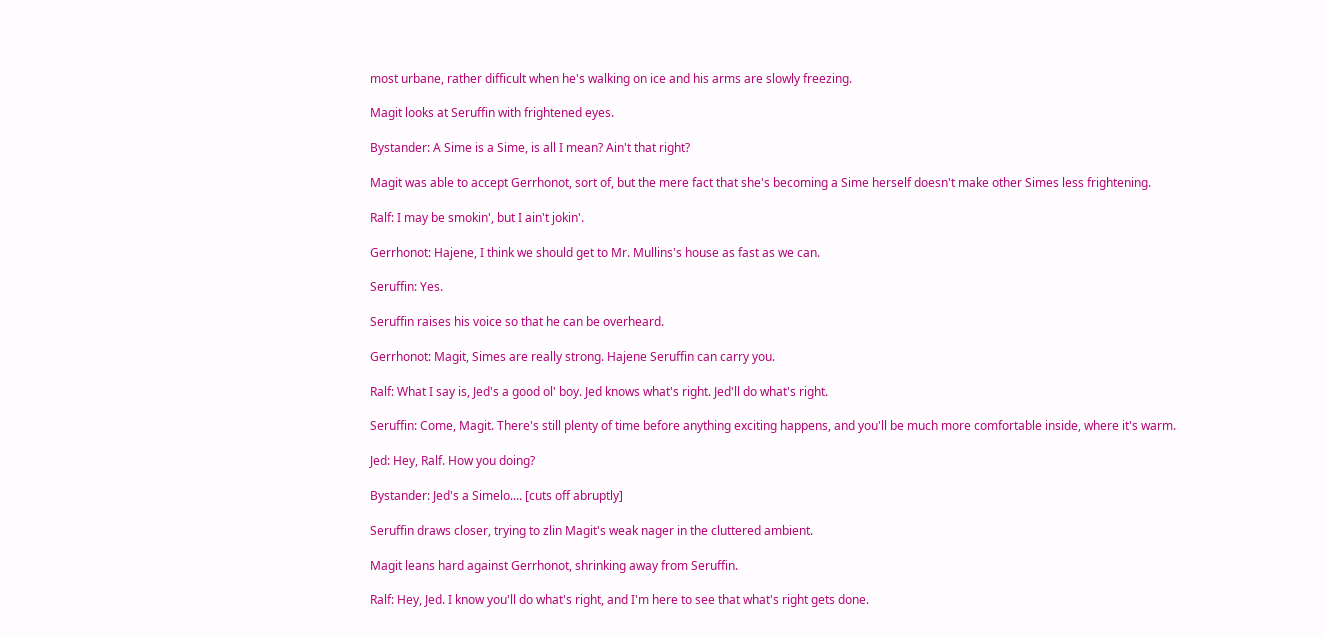most urbane, rather difficult when he's walking on ice and his arms are slowly freezing.

Magit looks at Seruffin with frightened eyes.

Bystander: A Sime is a Sime, is all I mean? Ain't that right?

Magit was able to accept Gerrhonot, sort of, but the mere fact that she's becoming a Sime herself doesn't make other Simes less frightening.

Ralf: I may be smokin', but I ain't jokin'.

Gerrhonot: Hajene, I think we should get to Mr. Mullins's house as fast as we can.

Seruffin: Yes.

Seruffin raises his voice so that he can be overheard.

Gerrhonot: Magit, Simes are really strong. Hajene Seruffin can carry you.

Ralf: What I say is, Jed's a good ol' boy. Jed knows what's right. Jed'll do what's right.

Seruffin: Come, Magit. There's still plenty of time before anything exciting happens, and you'll be much more comfortable inside, where it's warm.

Jed: Hey, Ralf. How you doing?

Bystander: Jed's a Simelo.... [cuts off abruptly]

Seruffin draws closer, trying to zlin Magit's weak nager in the cluttered ambient.

Magit leans hard against Gerrhonot, shrinking away from Seruffin.

Ralf: Hey, Jed. I know you'll do what's right, and I'm here to see that what's right gets done.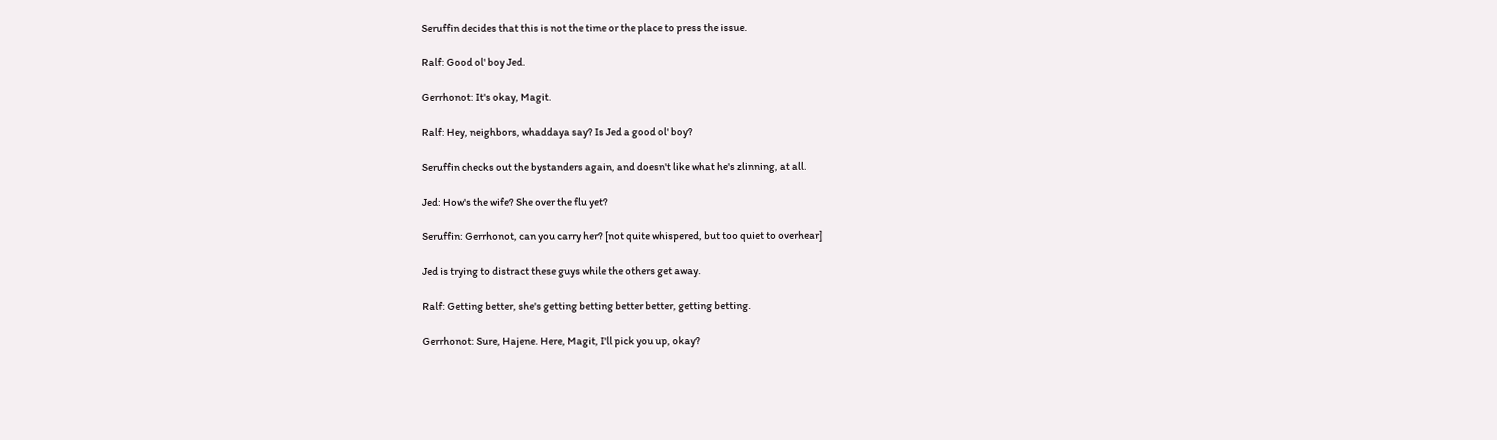Seruffin decides that this is not the time or the place to press the issue.

Ralf: Good ol' boy Jed.

Gerrhonot: It's okay, Magit.

Ralf: Hey, neighbors, whaddaya say? Is Jed a good ol' boy?

Seruffin checks out the bystanders again, and doesn't like what he's zlinning, at all.

Jed: How's the wife? She over the flu yet?

Seruffin: Gerrhonot, can you carry her? [not quite whispered, but too quiet to overhear]

Jed is trying to distract these guys while the others get away.

Ralf: Getting better, she's getting betting better better, getting betting.

Gerrhonot: Sure, Hajene. Here, Magit, I'll pick you up, okay?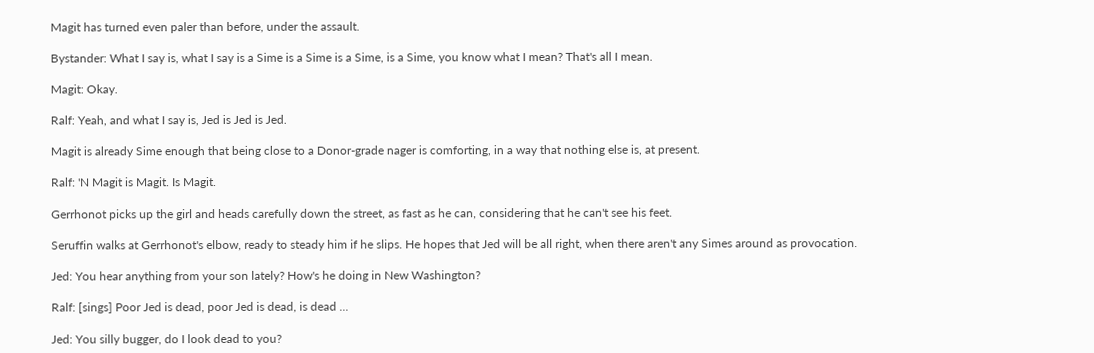Magit has turned even paler than before, under the assault.

Bystander: What I say is, what I say is a Sime is a Sime is a Sime, is a Sime, you know what I mean? That's all I mean.

Magit: Okay.

Ralf: Yeah, and what I say is, Jed is Jed is Jed.

Magit is already Sime enough that being close to a Donor-grade nager is comforting, in a way that nothing else is, at present.

Ralf: 'N Magit is Magit. Is Magit.

Gerrhonot picks up the girl and heads carefully down the street, as fast as he can, considering that he can't see his feet.

Seruffin walks at Gerrhonot's elbow, ready to steady him if he slips. He hopes that Jed will be all right, when there aren't any Simes around as provocation.

Jed: You hear anything from your son lately? How's he doing in New Washington?

Ralf: [sings] Poor Jed is dead, poor Jed is dead, is dead ...

Jed: You silly bugger, do I look dead to you?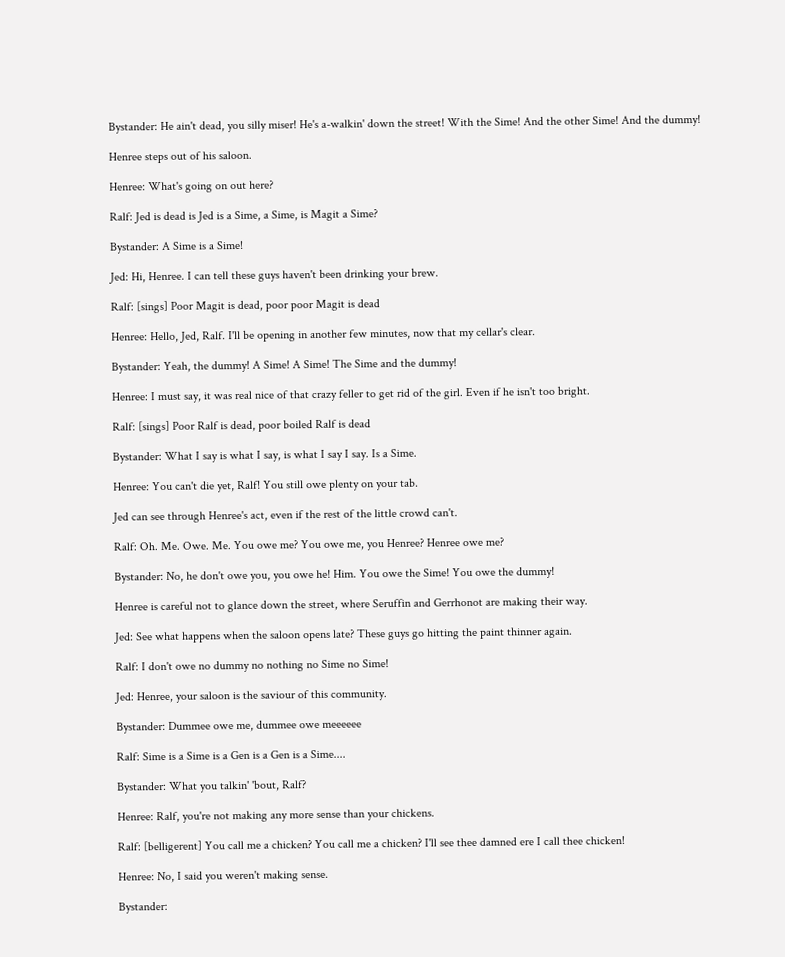Bystander: He ain't dead, you silly miser! He's a-walkin' down the street! With the Sime! And the other Sime! And the dummy!

Henree steps out of his saloon.

Henree: What's going on out here?

Ralf: Jed is dead is Jed is a Sime, a Sime, is Magit a Sime?

Bystander: A Sime is a Sime!

Jed: Hi, Henree. I can tell these guys haven't been drinking your brew.

Ralf: [sings] Poor Magit is dead, poor poor Magit is dead

Henree: Hello, Jed, Ralf. I'll be opening in another few minutes, now that my cellar's clear.

Bystander: Yeah, the dummy! A Sime! A Sime! The Sime and the dummy!

Henree: I must say, it was real nice of that crazy feller to get rid of the girl. Even if he isn't too bright.

Ralf: [sings] Poor Ralf is dead, poor boiled Ralf is dead

Bystander: What I say is what I say, is what I say I say. Is a Sime.

Henree: You can't die yet, Ralf! You still owe plenty on your tab.

Jed can see through Henree's act, even if the rest of the little crowd can't.

Ralf: Oh. Me. Owe. Me. You owe me? You owe me, you Henree? Henree owe me?

Bystander: No, he don't owe you, you owe he! Him. You owe the Sime! You owe the dummy!

Henree is careful not to glance down the street, where Seruffin and Gerrhonot are making their way.

Jed: See what happens when the saloon opens late? These guys go hitting the paint thinner again.

Ralf: I don't owe no dummy no nothing no Sime no Sime!

Jed: Henree, your saloon is the saviour of this community.

Bystander: Dummee owe me, dummee owe meeeeee

Ralf: Sime is a Sime is a Gen is a Gen is a Sime....

Bystander: What you talkin' 'bout, Ralf?

Henree: Ralf, you're not making any more sense than your chickens.

Ralf: [belligerent] You call me a chicken? You call me a chicken? I'll see thee damned ere I call thee chicken!

Henree: No, I said you weren't making sense.

Bystander: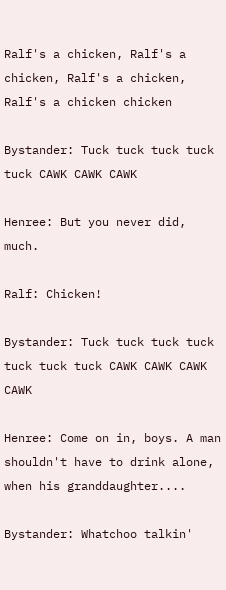Ralf's a chicken, Ralf's a chicken, Ralf's a chicken, Ralf's a chicken chicken

Bystander: Tuck tuck tuck tuck tuck CAWK CAWK CAWK

Henree: But you never did, much.

Ralf: Chicken!

Bystander: Tuck tuck tuck tuck tuck tuck tuck CAWK CAWK CAWK CAWK

Henree: Come on in, boys. A man shouldn't have to drink alone, when his granddaughter....

Bystander: Whatchoo talkin'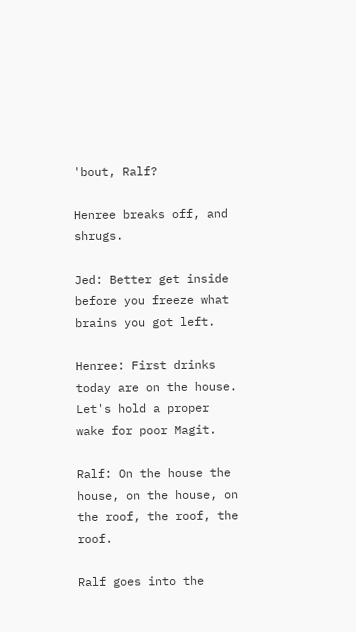'bout, Ralf?

Henree breaks off, and shrugs.

Jed: Better get inside before you freeze what brains you got left.

Henree: First drinks today are on the house. Let's hold a proper wake for poor Magit.

Ralf: On the house the house, on the house, on the roof, the roof, the roof.

Ralf goes into the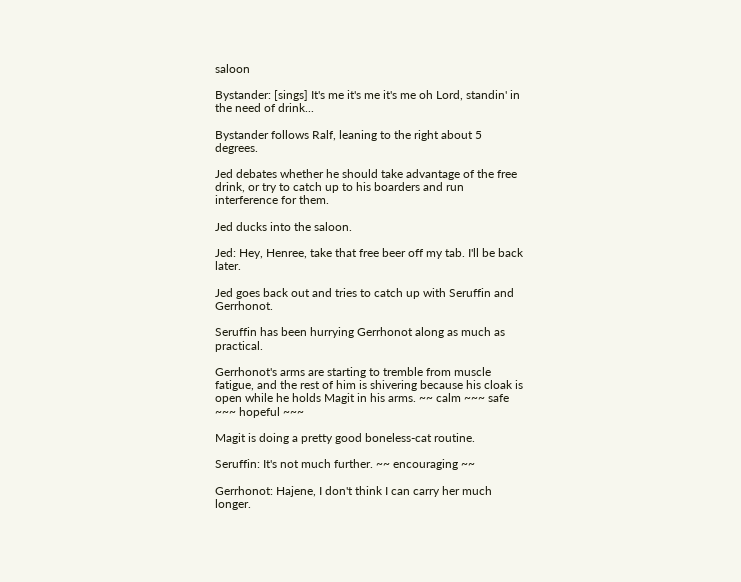saloon

Bystander: [sings] It's me it's me it's me oh Lord, standin' in the need of drink...

Bystander follows Ralf, leaning to the right about 5 degrees.

Jed debates whether he should take advantage of the free drink, or try to catch up to his boarders and run interference for them.

Jed ducks into the saloon.

Jed: Hey, Henree, take that free beer off my tab. I'll be back later.

Jed goes back out and tries to catch up with Seruffin and Gerrhonot.

Seruffin has been hurrying Gerrhonot along as much as practical.

Gerrhonot's arms are starting to tremble from muscle fatigue, and the rest of him is shivering because his cloak is open while he holds Magit in his arms. ~~ calm ~~~ safe ~~~ hopeful ~~~

Magit is doing a pretty good boneless-cat routine.

Seruffin: It's not much further. ~~ encouraging ~~

Gerrhonot: Hajene, I don't think I can carry her much longer.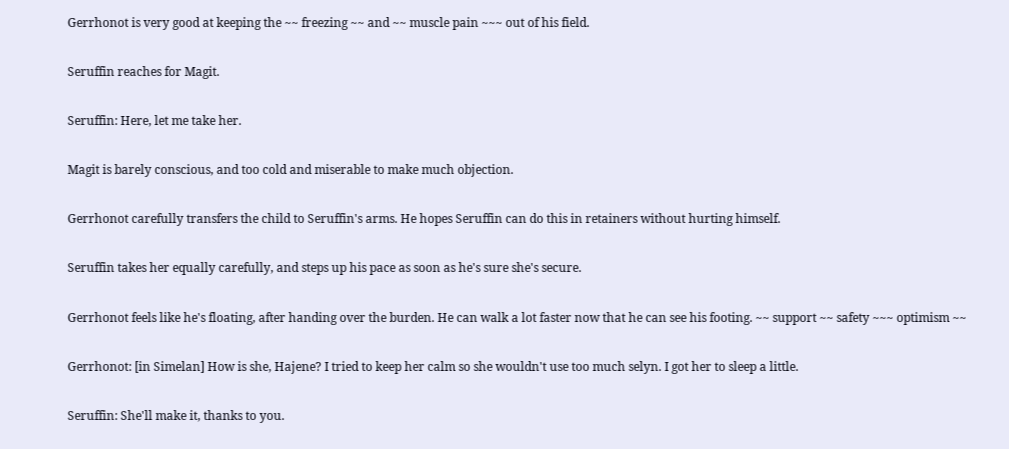Gerrhonot is very good at keeping the ~~ freezing ~~ and ~~ muscle pain ~~~ out of his field.

Seruffin reaches for Magit.

Seruffin: Here, let me take her.

Magit is barely conscious, and too cold and miserable to make much objection.

Gerrhonot carefully transfers the child to Seruffin's arms. He hopes Seruffin can do this in retainers without hurting himself.

Seruffin takes her equally carefully, and steps up his pace as soon as he's sure she's secure.

Gerrhonot feels like he's floating, after handing over the burden. He can walk a lot faster now that he can see his footing. ~~ support ~~ safety ~~~ optimism ~~

Gerrhonot: [in Simelan] How is she, Hajene? I tried to keep her calm so she wouldn't use too much selyn. I got her to sleep a little.

Seruffin: She'll make it, thanks to you.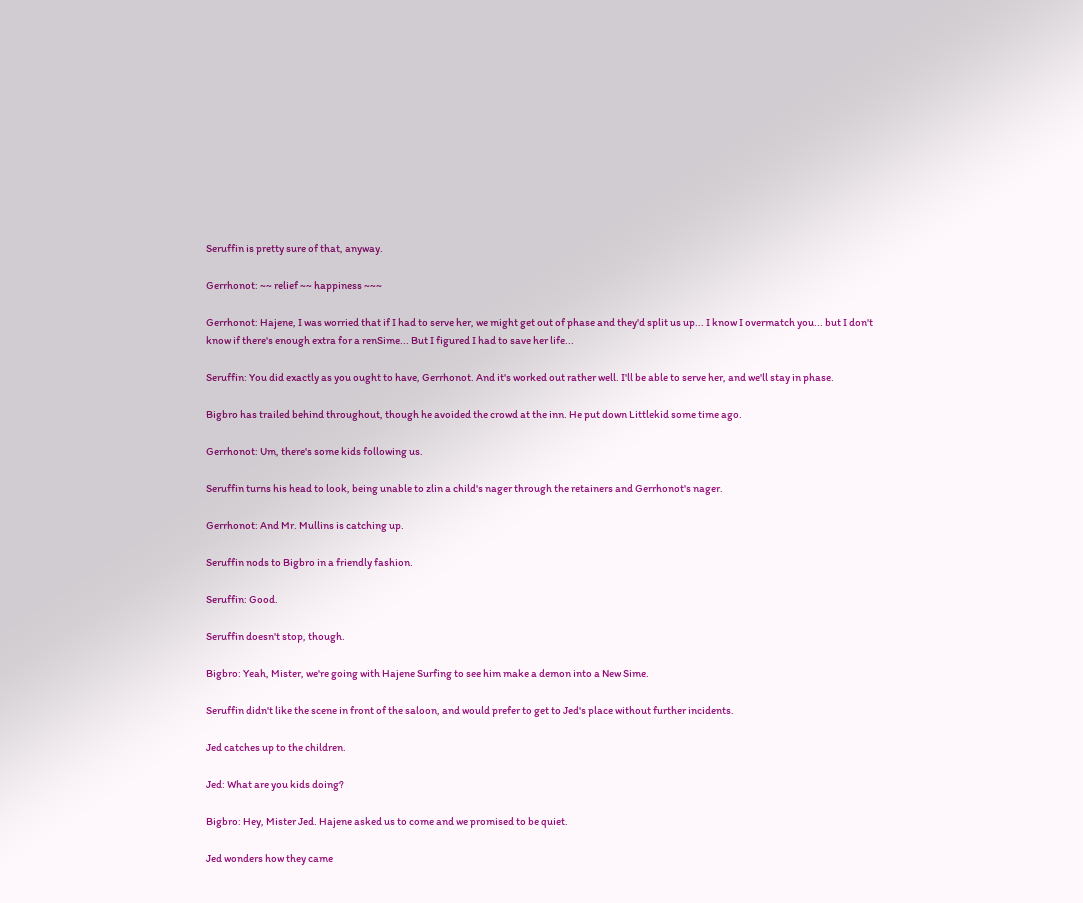Seruffin is pretty sure of that, anyway.

Gerrhonot: ~~ relief ~~ happiness ~~~

Gerrhonot: Hajene, I was worried that if I had to serve her, we might get out of phase and they'd split us up... I know I overmatch you... but I don't know if there's enough extra for a renSime... But I figured I had to save her life...

Seruffin: You did exactly as you ought to have, Gerrhonot. And it's worked out rather well. I'll be able to serve her, and we'll stay in phase.

Bigbro has trailed behind throughout, though he avoided the crowd at the inn. He put down Littlekid some time ago.

Gerrhonot: Um, there's some kids following us.

Seruffin turns his head to look, being unable to zlin a child's nager through the retainers and Gerrhonot's nager.

Gerrhonot: And Mr. Mullins is catching up.

Seruffin nods to Bigbro in a friendly fashion.

Seruffin: Good.

Seruffin doesn't stop, though.

Bigbro: Yeah, Mister, we're going with Hajene Surfing to see him make a demon into a New Sime.

Seruffin didn't like the scene in front of the saloon, and would prefer to get to Jed's place without further incidents.

Jed catches up to the children.

Jed: What are you kids doing?

Bigbro: Hey, Mister Jed. Hajene asked us to come and we promised to be quiet.

Jed wonders how they came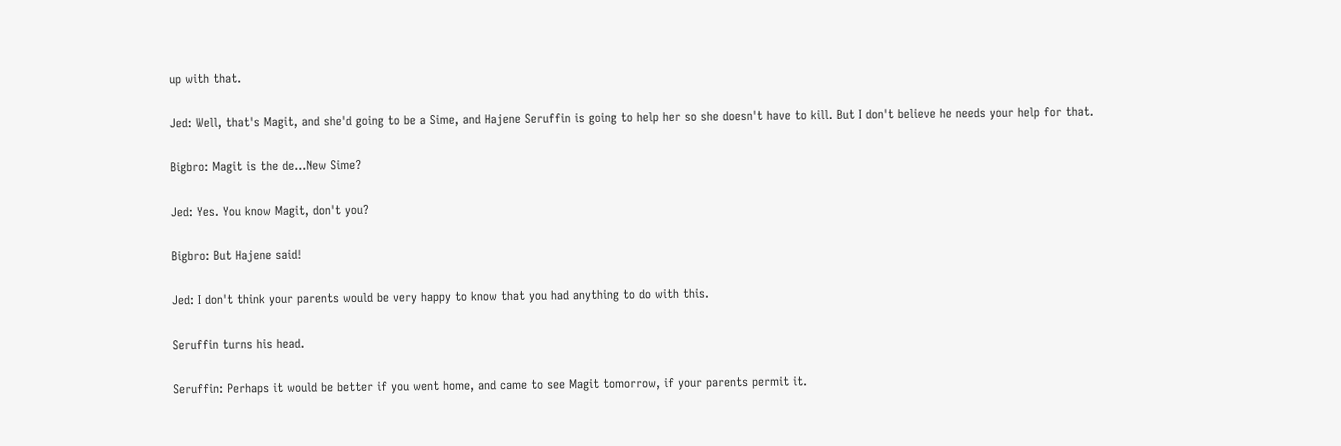up with that.

Jed: Well, that's Magit, and she'd going to be a Sime, and Hajene Seruffin is going to help her so she doesn't have to kill. But I don't believe he needs your help for that.

Bigbro: Magit is the de...New Sime?

Jed: Yes. You know Magit, don't you?

Bigbro: But Hajene said!

Jed: I don't think your parents would be very happy to know that you had anything to do with this.

Seruffin turns his head.

Seruffin: Perhaps it would be better if you went home, and came to see Magit tomorrow, if your parents permit it.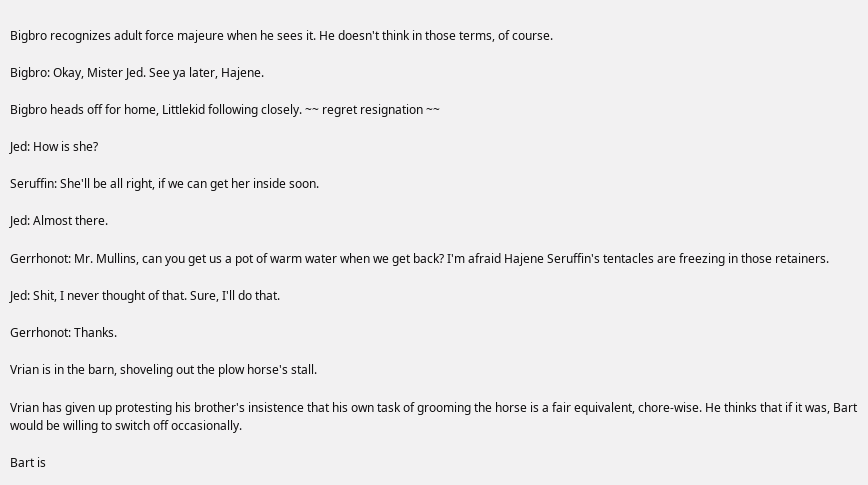Bigbro recognizes adult force majeure when he sees it. He doesn't think in those terms, of course.

Bigbro: Okay, Mister Jed. See ya later, Hajene.

Bigbro heads off for home, Littlekid following closely. ~~ regret resignation ~~

Jed: How is she?

Seruffin: She'll be all right, if we can get her inside soon.

Jed: Almost there.

Gerrhonot: Mr. Mullins, can you get us a pot of warm water when we get back? I'm afraid Hajene Seruffin's tentacles are freezing in those retainers.

Jed: Shit, I never thought of that. Sure, I'll do that.

Gerrhonot: Thanks.

Vrian is in the barn, shoveling out the plow horse's stall.

Vrian has given up protesting his brother's insistence that his own task of grooming the horse is a fair equivalent, chore-wise. He thinks that if it was, Bart would be willing to switch off occasionally.

Bart is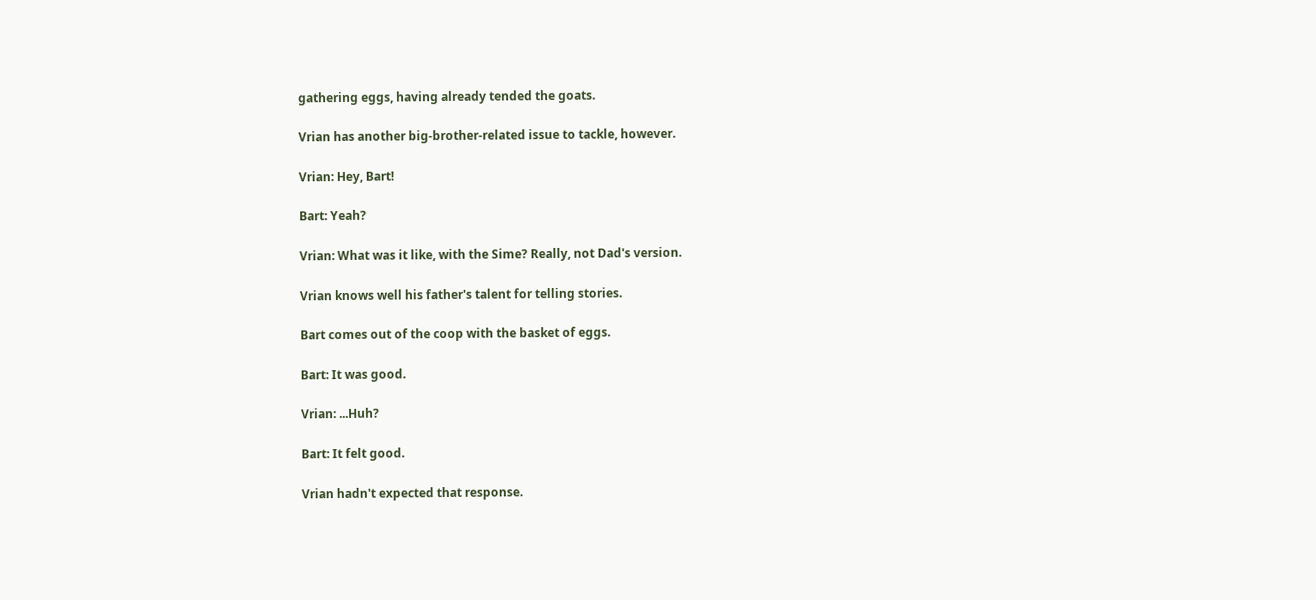gathering eggs, having already tended the goats.

Vrian has another big-brother-related issue to tackle, however.

Vrian: Hey, Bart!

Bart: Yeah?

Vrian: What was it like, with the Sime? Really, not Dad's version.

Vrian knows well his father's talent for telling stories.

Bart comes out of the coop with the basket of eggs.

Bart: It was good.

Vrian: ...Huh?

Bart: It felt good.

Vrian hadn't expected that response.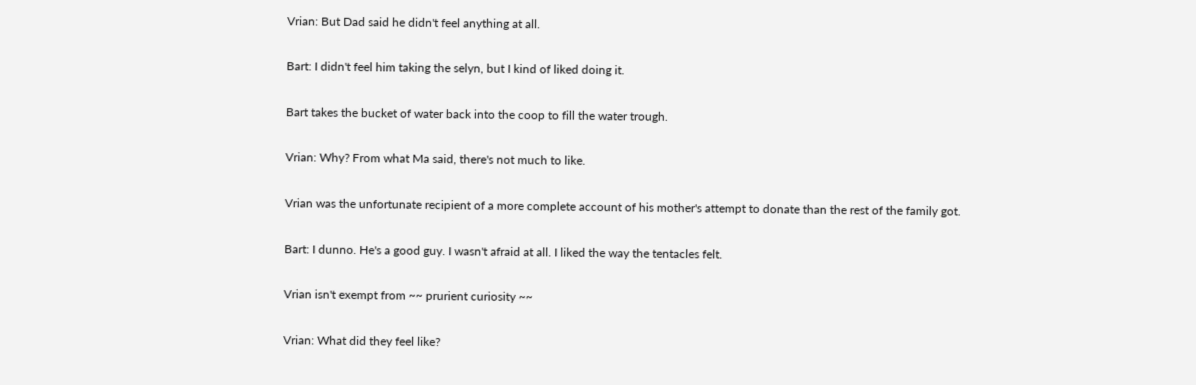Vrian: But Dad said he didn't feel anything at all.

Bart: I didn't feel him taking the selyn, but I kind of liked doing it.

Bart takes the bucket of water back into the coop to fill the water trough.

Vrian: Why? From what Ma said, there's not much to like.

Vrian was the unfortunate recipient of a more complete account of his mother's attempt to donate than the rest of the family got.

Bart: I dunno. He's a good guy. I wasn't afraid at all. I liked the way the tentacles felt.

Vrian isn't exempt from ~~ prurient curiosity ~~

Vrian: What did they feel like?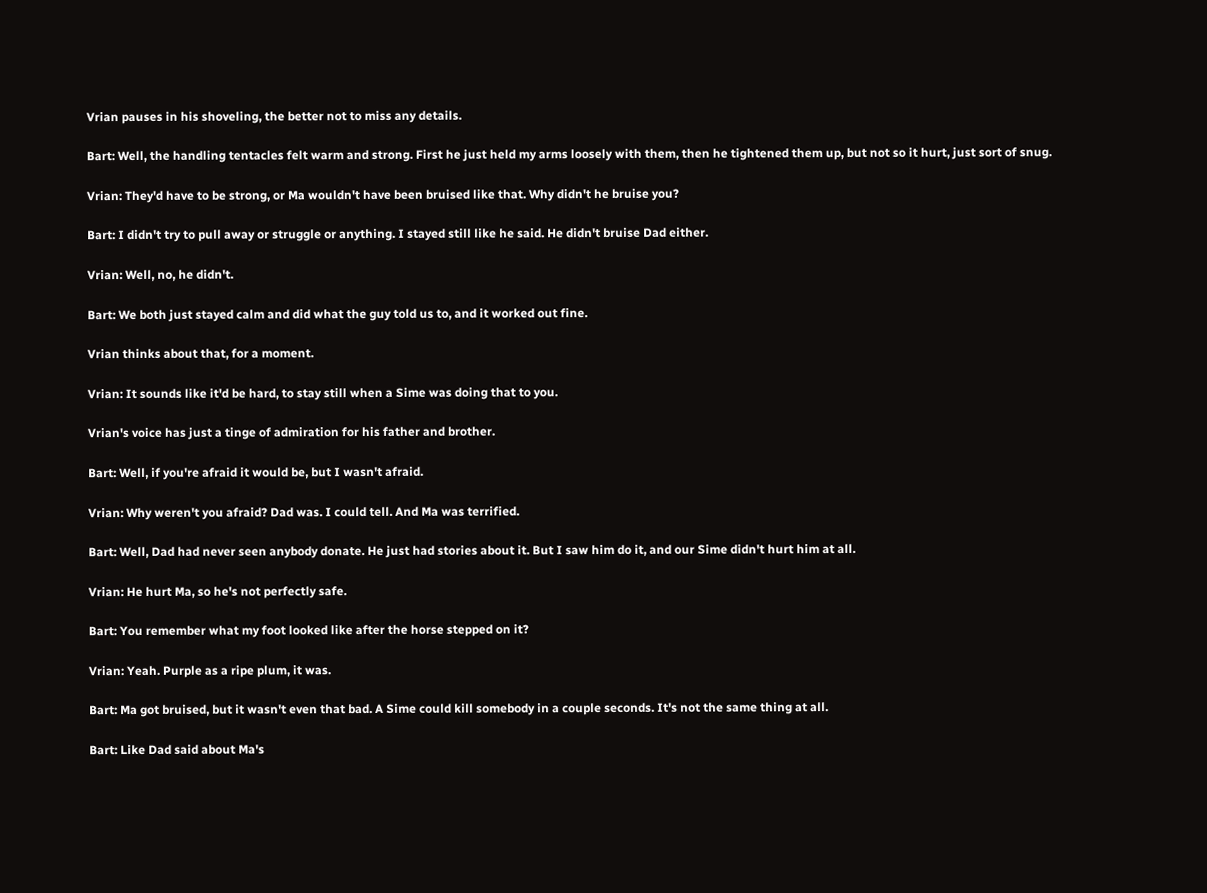Vrian pauses in his shoveling, the better not to miss any details.

Bart: Well, the handling tentacles felt warm and strong. First he just held my arms loosely with them, then he tightened them up, but not so it hurt, just sort of snug.

Vrian: They'd have to be strong, or Ma wouldn't have been bruised like that. Why didn't he bruise you?

Bart: I didn't try to pull away or struggle or anything. I stayed still like he said. He didn't bruise Dad either.

Vrian: Well, no, he didn't.

Bart: We both just stayed calm and did what the guy told us to, and it worked out fine.

Vrian thinks about that, for a moment.

Vrian: It sounds like it'd be hard, to stay still when a Sime was doing that to you.

Vrian's voice has just a tinge of admiration for his father and brother.

Bart: Well, if you're afraid it would be, but I wasn't afraid.

Vrian: Why weren't you afraid? Dad was. I could tell. And Ma was terrified.

Bart: Well, Dad had never seen anybody donate. He just had stories about it. But I saw him do it, and our Sime didn't hurt him at all.

Vrian: He hurt Ma, so he's not perfectly safe.

Bart: You remember what my foot looked like after the horse stepped on it?

Vrian: Yeah. Purple as a ripe plum, it was.

Bart: Ma got bruised, but it wasn't even that bad. A Sime could kill somebody in a couple seconds. It's not the same thing at all.

Bart: Like Dad said about Ma's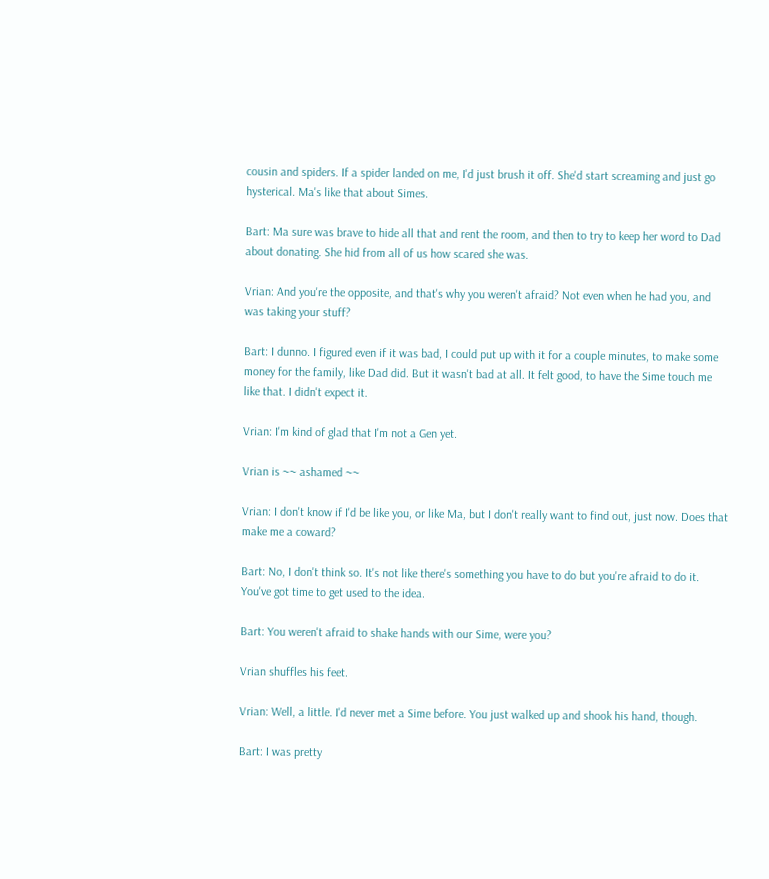cousin and spiders. If a spider landed on me, I'd just brush it off. She'd start screaming and just go hysterical. Ma's like that about Simes.

Bart: Ma sure was brave to hide all that and rent the room, and then to try to keep her word to Dad about donating. She hid from all of us how scared she was.

Vrian: And you're the opposite, and that's why you weren't afraid? Not even when he had you, and was taking your stuff?

Bart: I dunno. I figured even if it was bad, I could put up with it for a couple minutes, to make some money for the family, like Dad did. But it wasn't bad at all. It felt good, to have the Sime touch me like that. I didn't expect it.

Vrian: I'm kind of glad that I'm not a Gen yet.

Vrian is ~~ ashamed ~~

Vrian: I don't know if I'd be like you, or like Ma, but I don't really want to find out, just now. Does that make me a coward?

Bart: No, I don't think so. It's not like there's something you have to do but you're afraid to do it. You've got time to get used to the idea.

Bart: You weren't afraid to shake hands with our Sime, were you?

Vrian shuffles his feet.

Vrian: Well, a little. I'd never met a Sime before. You just walked up and shook his hand, though.

Bart: I was pretty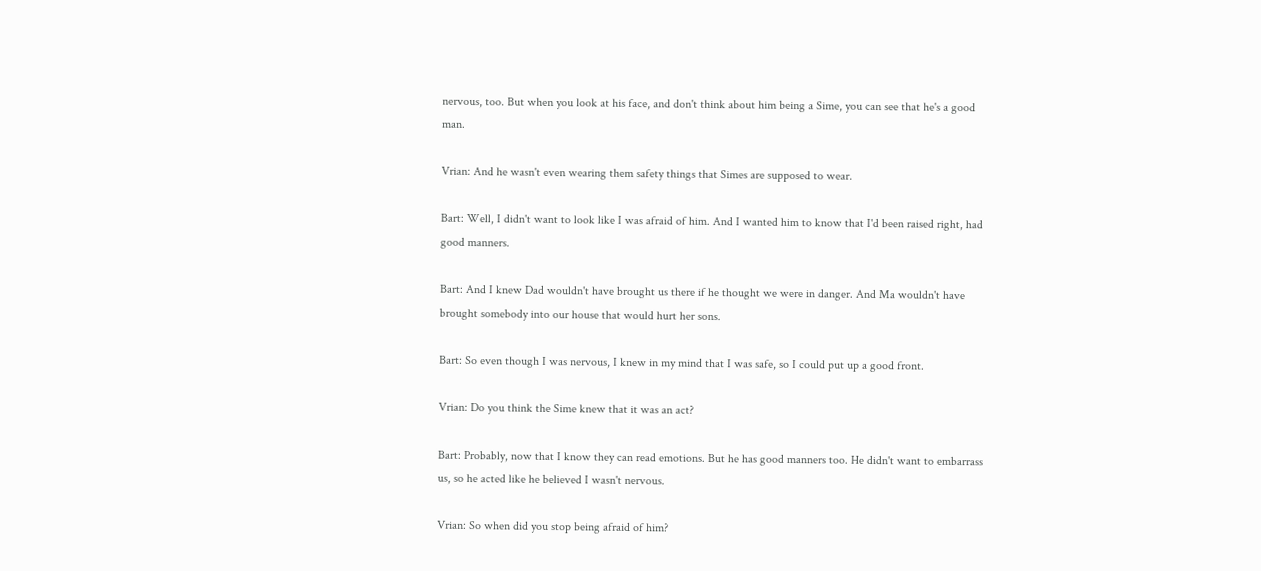nervous, too. But when you look at his face, and don't think about him being a Sime, you can see that he's a good man.

Vrian: And he wasn't even wearing them safety things that Simes are supposed to wear.

Bart: Well, I didn't want to look like I was afraid of him. And I wanted him to know that I'd been raised right, had good manners.

Bart: And I knew Dad wouldn't have brought us there if he thought we were in danger. And Ma wouldn't have brought somebody into our house that would hurt her sons.

Bart: So even though I was nervous, I knew in my mind that I was safe, so I could put up a good front.

Vrian: Do you think the Sime knew that it was an act?

Bart: Probably, now that I know they can read emotions. But he has good manners too. He didn't want to embarrass us, so he acted like he believed I wasn't nervous.

Vrian: So when did you stop being afraid of him?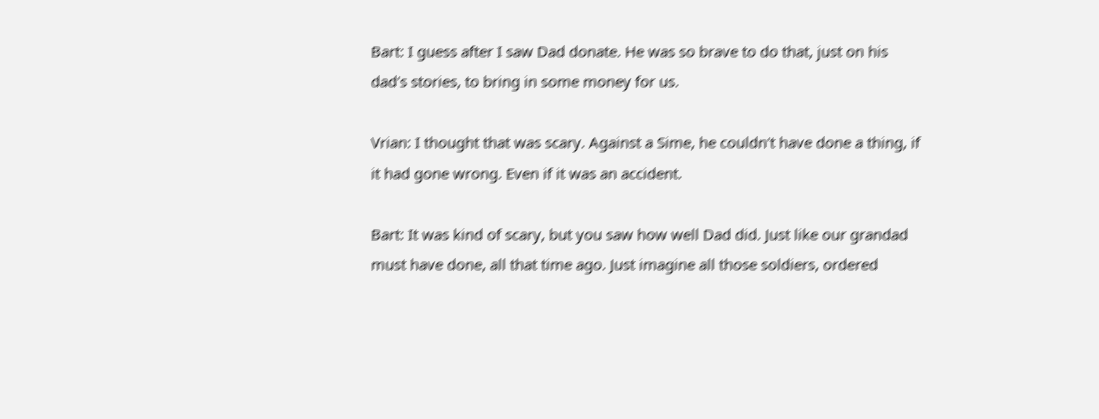Bart: I guess after I saw Dad donate. He was so brave to do that, just on his dad's stories, to bring in some money for us.

Vrian: I thought that was scary. Against a Sime, he couldn't have done a thing, if it had gone wrong. Even if it was an accident.

Bart: It was kind of scary, but you saw how well Dad did. Just like our grandad must have done, all that time ago. Just imagine all those soldiers, ordered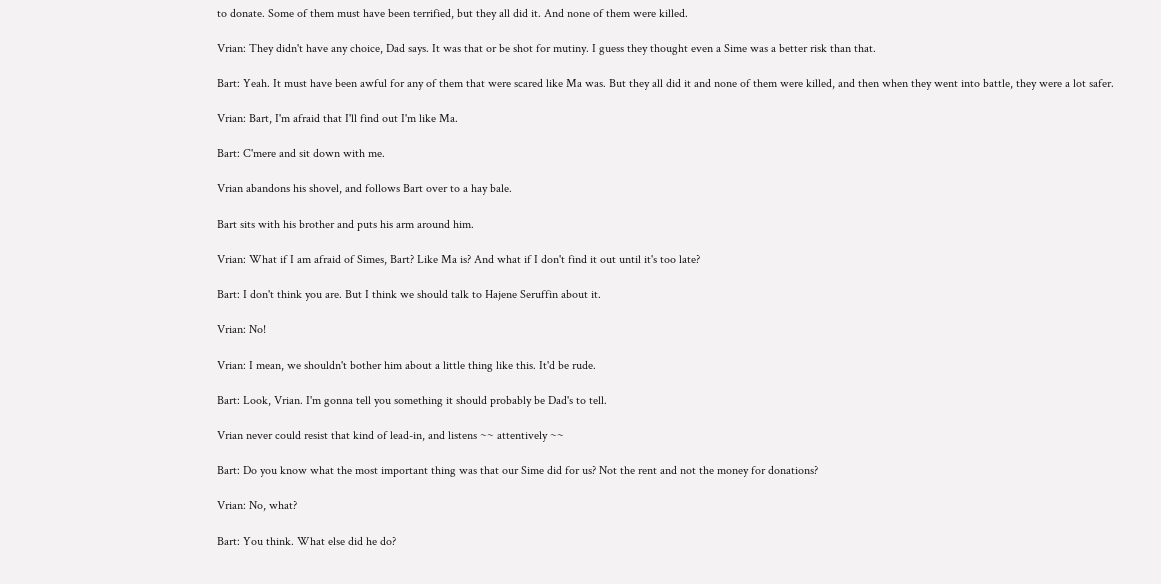to donate. Some of them must have been terrified, but they all did it. And none of them were killed.

Vrian: They didn't have any choice, Dad says. It was that or be shot for mutiny. I guess they thought even a Sime was a better risk than that.

Bart: Yeah. It must have been awful for any of them that were scared like Ma was. But they all did it and none of them were killed, and then when they went into battle, they were a lot safer.

Vrian: Bart, I'm afraid that I'll find out I'm like Ma.

Bart: C'mere and sit down with me.

Vrian abandons his shovel, and follows Bart over to a hay bale.

Bart sits with his brother and puts his arm around him.

Vrian: What if I am afraid of Simes, Bart? Like Ma is? And what if I don't find it out until it's too late?

Bart: I don't think you are. But I think we should talk to Hajene Seruffin about it.

Vrian: No!

Vrian: I mean, we shouldn't bother him about a little thing like this. It'd be rude.

Bart: Look, Vrian. I'm gonna tell you something it should probably be Dad's to tell.

Vrian never could resist that kind of lead-in, and listens ~~ attentively ~~

Bart: Do you know what the most important thing was that our Sime did for us? Not the rent and not the money for donations?

Vrian: No, what?

Bart: You think. What else did he do?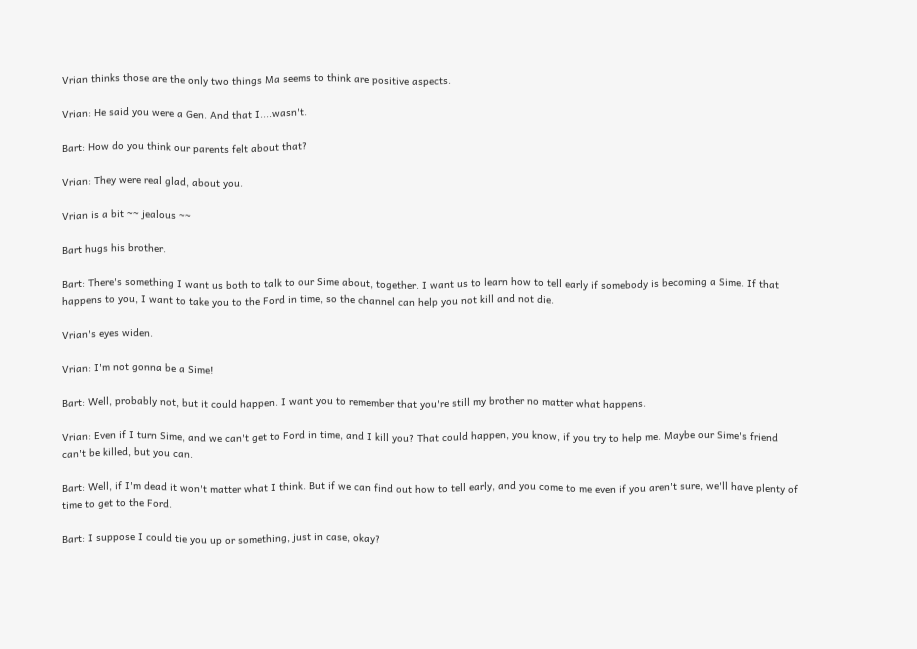Vrian thinks those are the only two things Ma seems to think are positive aspects.

Vrian: He said you were a Gen. And that I....wasn't.

Bart: How do you think our parents felt about that?

Vrian: They were real glad, about you.

Vrian is a bit ~~ jealous ~~

Bart hugs his brother.

Bart: There's something I want us both to talk to our Sime about, together. I want us to learn how to tell early if somebody is becoming a Sime. If that happens to you, I want to take you to the Ford in time, so the channel can help you not kill and not die.

Vrian's eyes widen.

Vrian: I'm not gonna be a Sime!

Bart: Well, probably not, but it could happen. I want you to remember that you're still my brother no matter what happens.

Vrian: Even if I turn Sime, and we can't get to Ford in time, and I kill you? That could happen, you know, if you try to help me. Maybe our Sime's friend can't be killed, but you can.

Bart: Well, if I'm dead it won't matter what I think. But if we can find out how to tell early, and you come to me even if you aren't sure, we'll have plenty of time to get to the Ford.

Bart: I suppose I could tie you up or something, just in case, okay?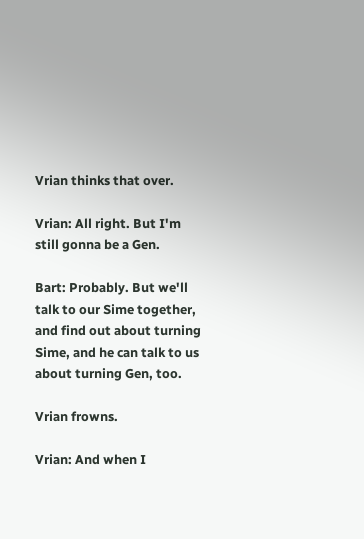Vrian thinks that over.

Vrian: All right. But I'm still gonna be a Gen.

Bart: Probably. But we'll talk to our Sime together, and find out about turning Sime, and he can talk to us about turning Gen, too.

Vrian frowns.

Vrian: And when I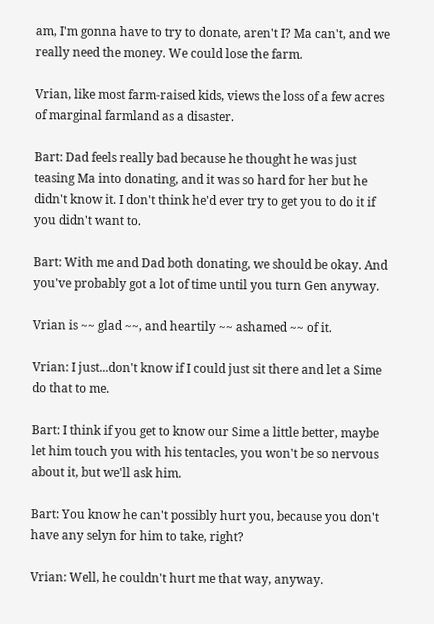am, I'm gonna have to try to donate, aren't I? Ma can't, and we really need the money. We could lose the farm.

Vrian, like most farm-raised kids, views the loss of a few acres of marginal farmland as a disaster.

Bart: Dad feels really bad because he thought he was just teasing Ma into donating, and it was so hard for her but he didn't know it. I don't think he'd ever try to get you to do it if you didn't want to.

Bart: With me and Dad both donating, we should be okay. And you've probably got a lot of time until you turn Gen anyway.

Vrian is ~~ glad ~~, and heartily ~~ ashamed ~~ of it.

Vrian: I just...don't know if I could just sit there and let a Sime do that to me.

Bart: I think if you get to know our Sime a little better, maybe let him touch you with his tentacles, you won't be so nervous about it, but we'll ask him.

Bart: You know he can't possibly hurt you, because you don't have any selyn for him to take, right?

Vrian: Well, he couldn't hurt me that way, anyway.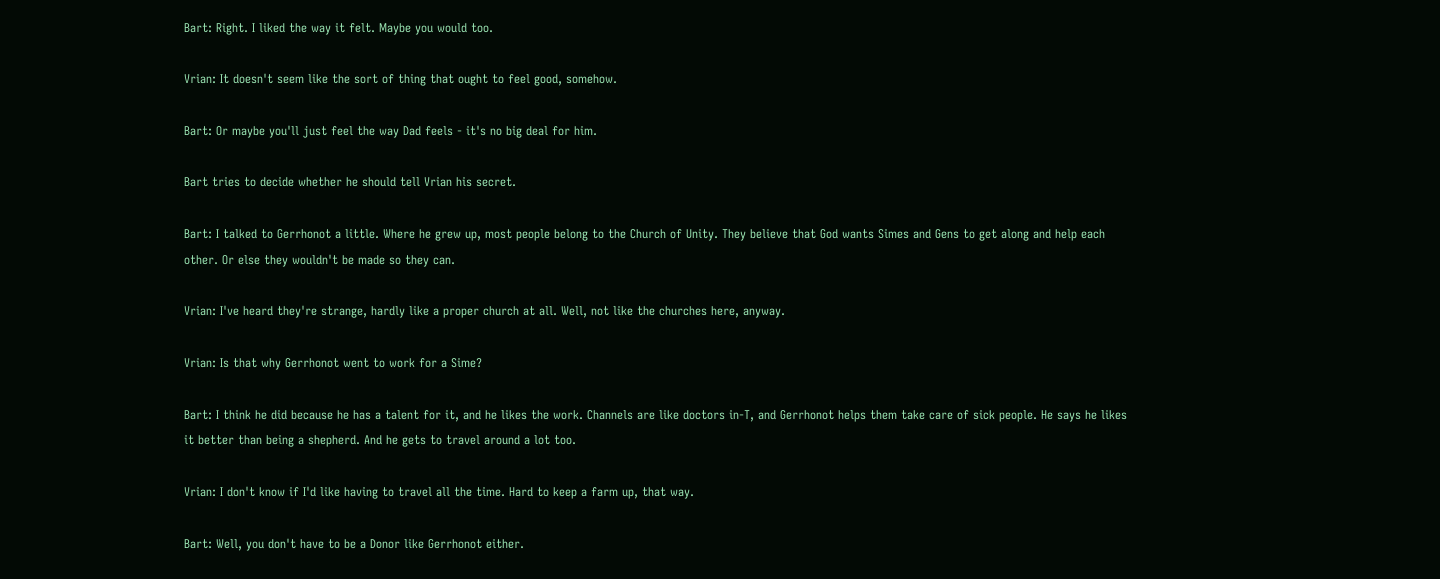Bart: Right. I liked the way it felt. Maybe you would too.

Vrian: It doesn't seem like the sort of thing that ought to feel good, somehow.

Bart: Or maybe you'll just feel the way Dad feels - it's no big deal for him.

Bart tries to decide whether he should tell Vrian his secret.

Bart: I talked to Gerrhonot a little. Where he grew up, most people belong to the Church of Unity. They believe that God wants Simes and Gens to get along and help each other. Or else they wouldn't be made so they can.

Vrian: I've heard they're strange, hardly like a proper church at all. Well, not like the churches here, anyway.

Vrian: Is that why Gerrhonot went to work for a Sime?

Bart: I think he did because he has a talent for it, and he likes the work. Channels are like doctors in-T, and Gerrhonot helps them take care of sick people. He says he likes it better than being a shepherd. And he gets to travel around a lot too.

Vrian: I don't know if I'd like having to travel all the time. Hard to keep a farm up, that way.

Bart: Well, you don't have to be a Donor like Gerrhonot either.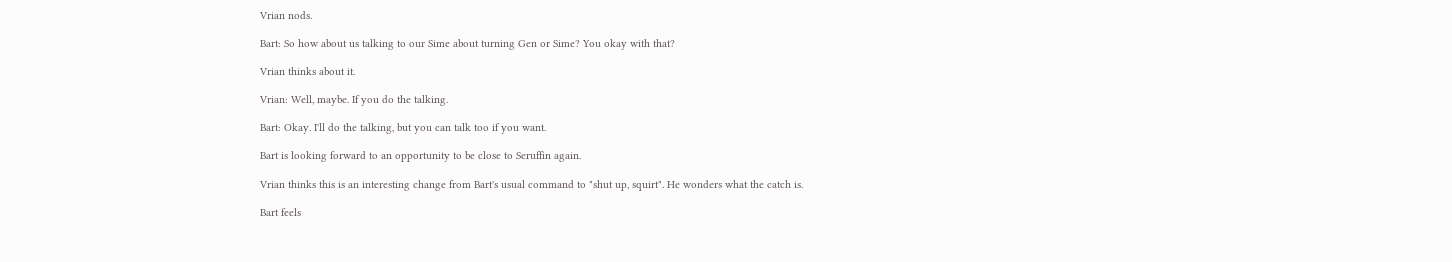Vrian nods.

Bart: So how about us talking to our Sime about turning Gen or Sime? You okay with that?

Vrian thinks about it.

Vrian: Well, maybe. If you do the talking.

Bart: Okay. I'll do the talking, but you can talk too if you want.

Bart is looking forward to an opportunity to be close to Seruffin again.

Vrian thinks this is an interesting change from Bart's usual command to "shut up, squirt". He wonders what the catch is.

Bart feels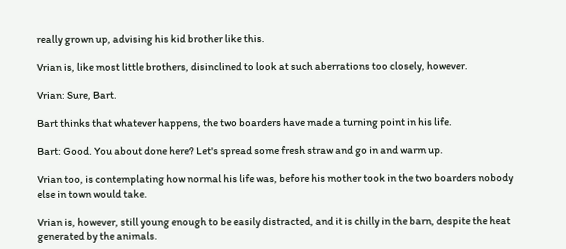really grown up, advising his kid brother like this.

Vrian is, like most little brothers, disinclined to look at such aberrations too closely, however.

Vrian: Sure, Bart.

Bart thinks that whatever happens, the two boarders have made a turning point in his life.

Bart: Good. You about done here? Let's spread some fresh straw and go in and warm up.

Vrian too, is contemplating how normal his life was, before his mother took in the two boarders nobody else in town would take.

Vrian is, however, still young enough to be easily distracted, and it is chilly in the barn, despite the heat generated by the animals.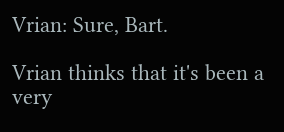Vrian: Sure, Bart.

Vrian thinks that it's been a very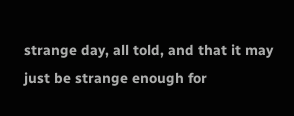strange day, all told, and that it may just be strange enough for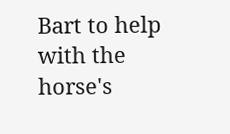Bart to help with the horse's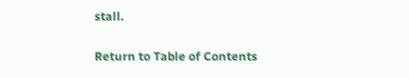stall.

Return to Table of Contents